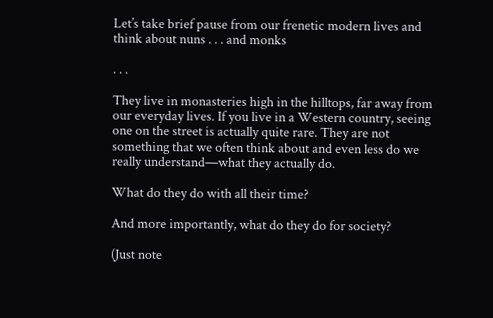Let’s take brief pause from our frenetic modern lives and think about nuns . . . and monks

. . .

They live in monasteries high in the hilltops, far away from our everyday lives. If you live in a Western country, seeing one on the street is actually quite rare. They are not something that we often think about and even less do we really understand—what they actually do.

What do they do with all their time?

And more importantly, what do they do for society?

(Just note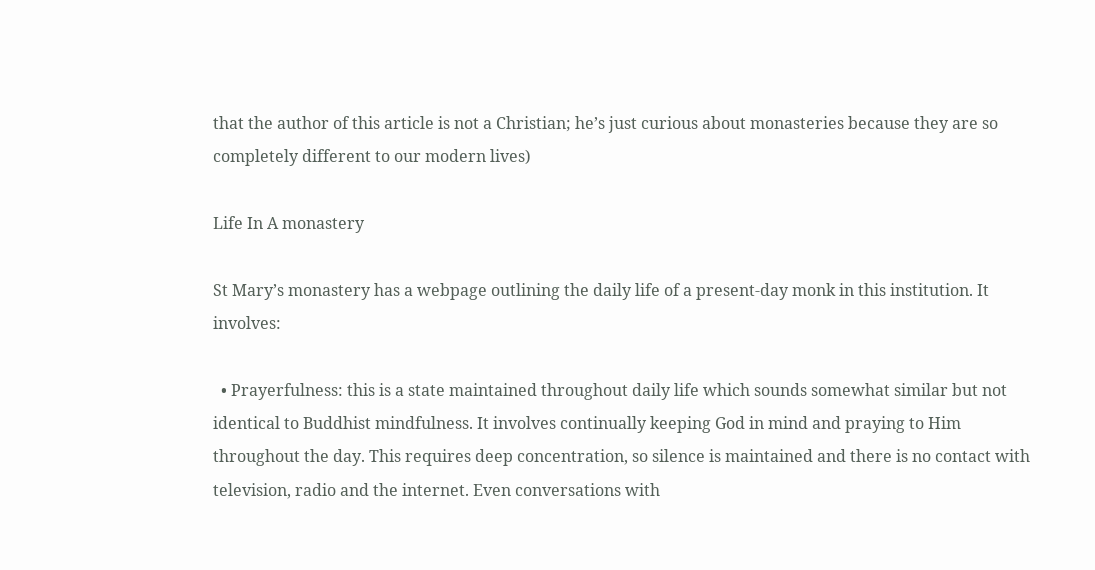that the author of this article is not a Christian; he’s just curious about monasteries because they are so completely different to our modern lives)

Life In A monastery

St Mary’s monastery has a webpage outlining the daily life of a present-day monk in this institution. It involves:

  • Prayerfulness: this is a state maintained throughout daily life which sounds somewhat similar but not identical to Buddhist mindfulness. It involves continually keeping God in mind and praying to Him throughout the day. This requires deep concentration, so silence is maintained and there is no contact with television, radio and the internet. Even conversations with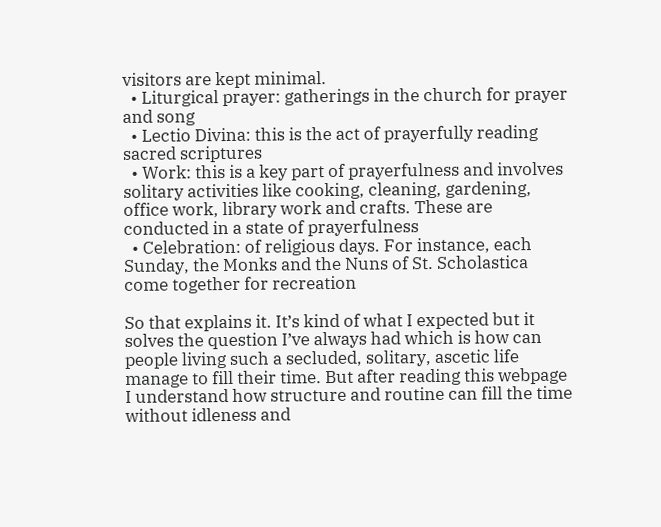visitors are kept minimal.
  • Liturgical prayer: gatherings in the church for prayer and song
  • Lectio Divina: this is the act of prayerfully reading sacred scriptures
  • Work: this is a key part of prayerfulness and involves solitary activities like cooking, cleaning, gardening, office work, library work and crafts. These are conducted in a state of prayerfulness
  • Celebration: of religious days. For instance, each Sunday, the Monks and the Nuns of St. Scholastica come together for recreation

So that explains it. It’s kind of what I expected but it solves the question I’ve always had which is how can people living such a secluded, solitary, ascetic life manage to fill their time. But after reading this webpage I understand how structure and routine can fill the time without idleness and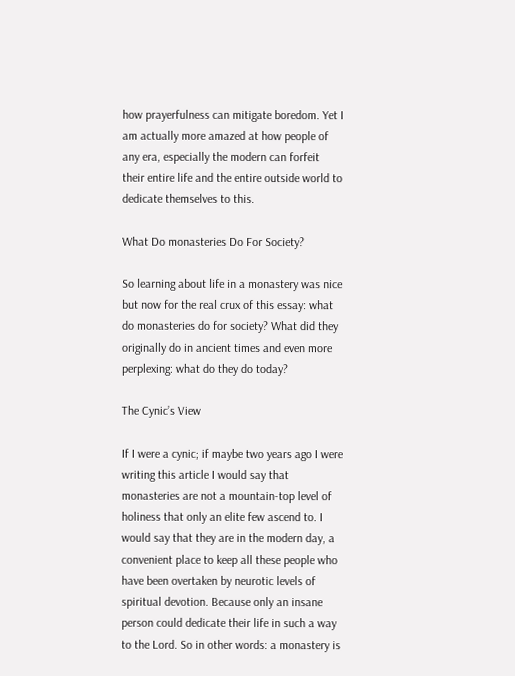how prayerfulness can mitigate boredom. Yet I am actually more amazed at how people of any era, especially the modern can forfeit their entire life and the entire outside world to dedicate themselves to this.

What Do monasteries Do For Society?

So learning about life in a monastery was nice but now for the real crux of this essay: what do monasteries do for society? What did they originally do in ancient times and even more perplexing: what do they do today?

The Cynic’s View

If I were a cynic; if maybe two years ago I were writing this article I would say that monasteries are not a mountain-top level of holiness that only an elite few ascend to. I would say that they are in the modern day, a convenient place to keep all these people who have been overtaken by neurotic levels of spiritual devotion. Because only an insane person could dedicate their life in such a way to the Lord. So in other words: a monastery is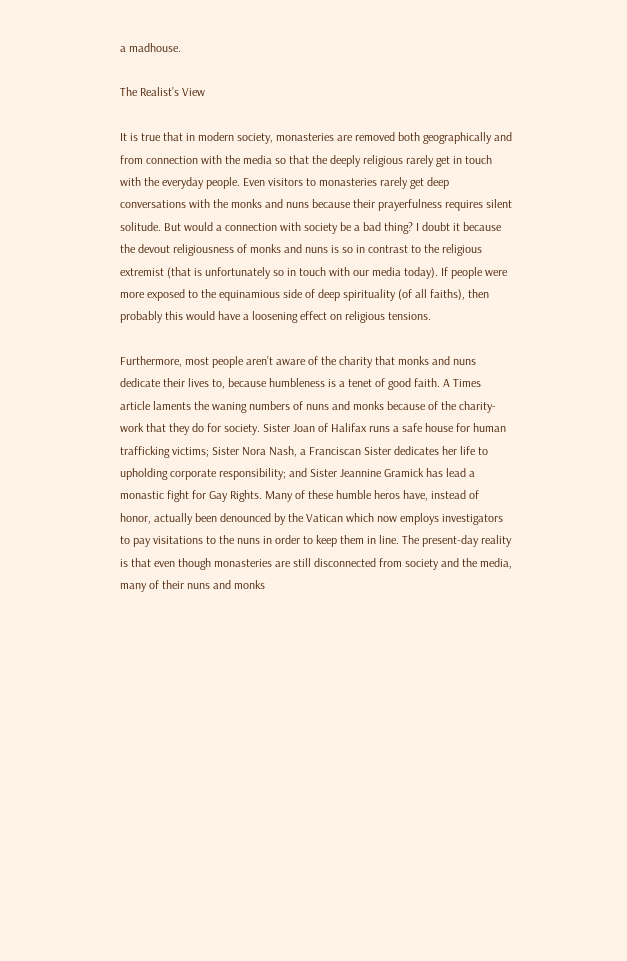a madhouse.

The Realist’s View

It is true that in modern society, monasteries are removed both geographically and from connection with the media so that the deeply religious rarely get in touch with the everyday people. Even visitors to monasteries rarely get deep conversations with the monks and nuns because their prayerfulness requires silent solitude. But would a connection with society be a bad thing? I doubt it because the devout religiousness of monks and nuns is so in contrast to the religious extremist (that is unfortunately so in touch with our media today). If people were more exposed to the equinamious side of deep spirituality (of all faiths), then probably this would have a loosening effect on religious tensions.

Furthermore, most people aren’t aware of the charity that monks and nuns dedicate their lives to, because humbleness is a tenet of good faith. A Times article laments the waning numbers of nuns and monks because of the charity-work that they do for society. Sister Joan of Halifax runs a safe house for human trafficking victims; Sister Nora Nash, a Franciscan Sister dedicates her life to upholding corporate responsibility; and Sister Jeannine Gramick has lead a monastic fight for Gay Rights. Many of these humble heros have, instead of honor, actually been denounced by the Vatican which now employs investigators to pay visitations to the nuns in order to keep them in line. The present-day reality is that even though monasteries are still disconnected from society and the media, many of their nuns and monks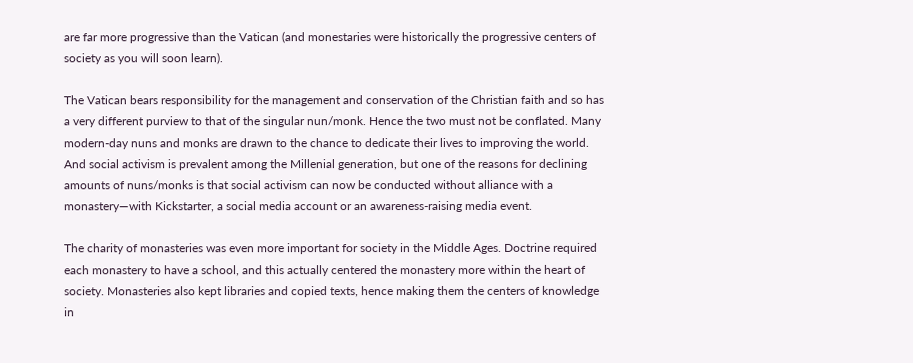are far more progressive than the Vatican (and monestaries were historically the progressive centers of society as you will soon learn).

The Vatican bears responsibility for the management and conservation of the Christian faith and so has a very different purview to that of the singular nun/monk. Hence the two must not be conflated. Many modern-day nuns and monks are drawn to the chance to dedicate their lives to improving the world. And social activism is prevalent among the Millenial generation, but one of the reasons for declining amounts of nuns/monks is that social activism can now be conducted without alliance with a monastery—with Kickstarter, a social media account or an awareness-raising media event.

The charity of monasteries was even more important for society in the Middle Ages. Doctrine required each monastery to have a school, and this actually centered the monastery more within the heart of society. Monasteries also kept libraries and copied texts, hence making them the centers of knowledge in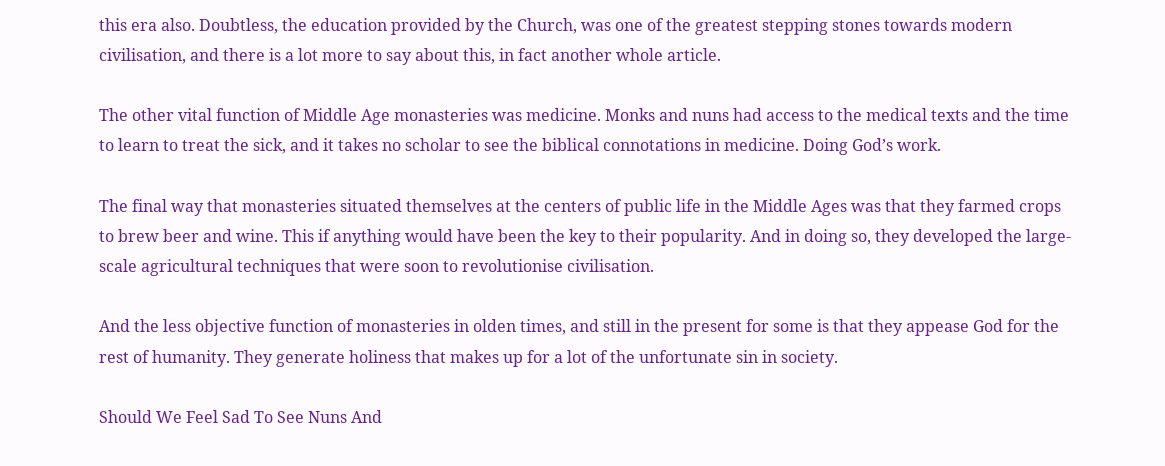this era also. Doubtless, the education provided by the Church, was one of the greatest stepping stones towards modern civilisation, and there is a lot more to say about this, in fact another whole article.

The other vital function of Middle Age monasteries was medicine. Monks and nuns had access to the medical texts and the time to learn to treat the sick, and it takes no scholar to see the biblical connotations in medicine. Doing God’s work.

The final way that monasteries situated themselves at the centers of public life in the Middle Ages was that they farmed crops to brew beer and wine. This if anything would have been the key to their popularity. And in doing so, they developed the large-scale agricultural techniques that were soon to revolutionise civilisation.

And the less objective function of monasteries in olden times, and still in the present for some is that they appease God for the rest of humanity. They generate holiness that makes up for a lot of the unfortunate sin in society.

Should We Feel Sad To See Nuns And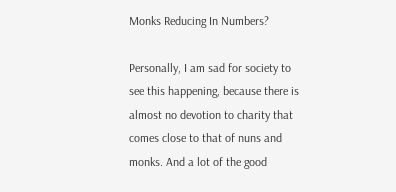Monks Reducing In Numbers?

Personally, I am sad for society to see this happening, because there is almost no devotion to charity that comes close to that of nuns and monks. And a lot of the good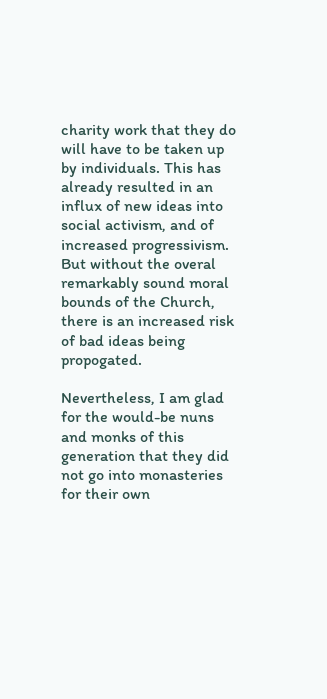charity work that they do will have to be taken up by individuals. This has already resulted in an influx of new ideas into social activism, and of increased progressivism. But without the overal remarkably sound moral bounds of the Church, there is an increased risk of bad ideas being propogated.

Nevertheless, I am glad for the would-be nuns and monks of this generation that they did not go into monasteries for their own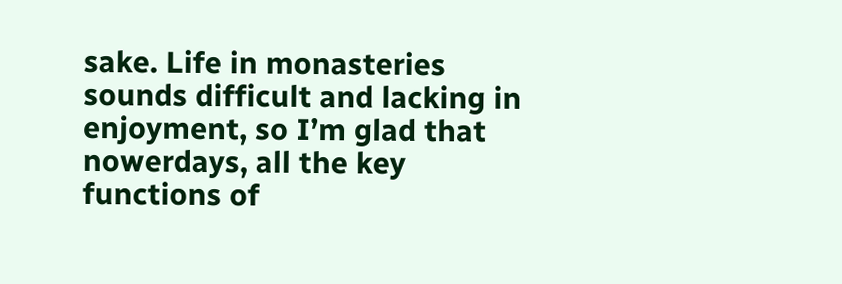sake. Life in monasteries sounds difficult and lacking in enjoyment, so I’m glad that nowerdays, all the key functions of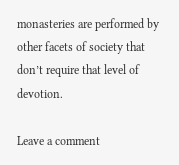monasteries are performed by other facets of society that don’t require that level of devotion.

Leave a comment